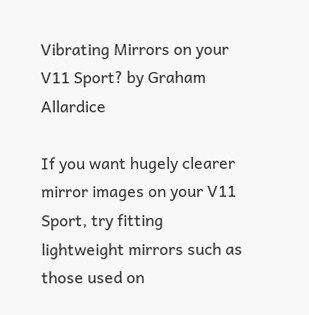Vibrating Mirrors on your V11 Sport? by Graham Allardice

If you want hugely clearer mirror images on your V11 Sport, try fitting lightweight mirrors such as those used on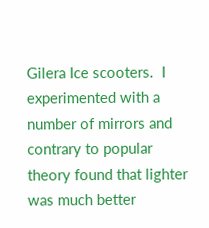Gilera Ice scooters.  I experimented with a number of mirrors and contrary to popular theory found that lighter was much better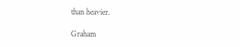than heavier.

Graham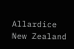Allardice
New Zealand